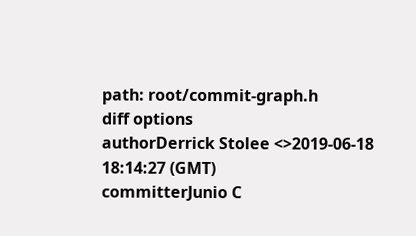path: root/commit-graph.h
diff options
authorDerrick Stolee <>2019-06-18 18:14:27 (GMT)
committerJunio C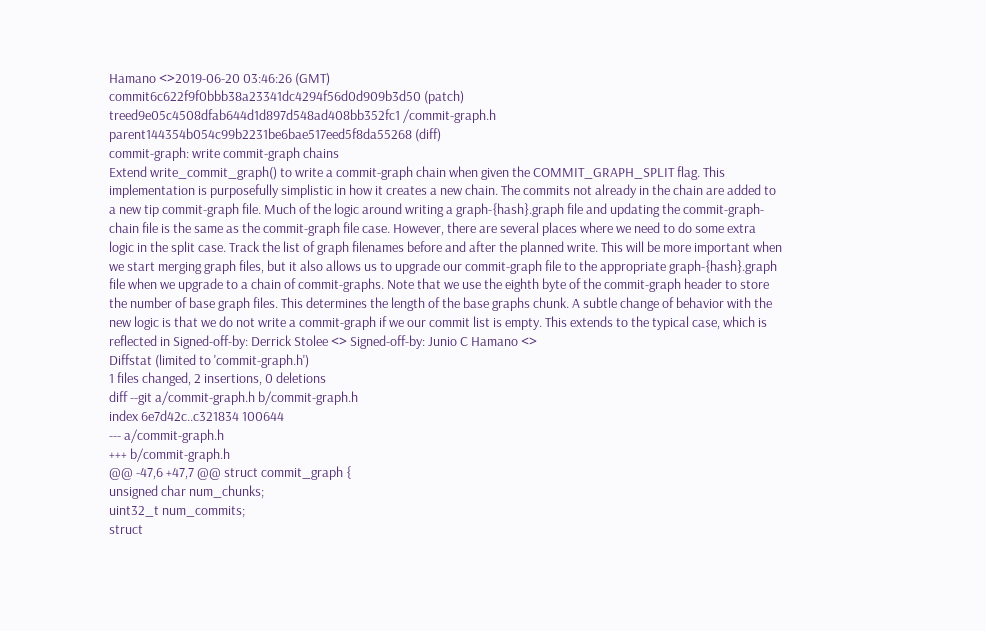Hamano <>2019-06-20 03:46:26 (GMT)
commit6c622f9f0bbb38a23341dc4294f56d0d909b3d50 (patch)
treed9e05c4508dfab644d1d897d548ad408bb352fc1 /commit-graph.h
parent144354b054c99b2231be6bae517eed5f8da55268 (diff)
commit-graph: write commit-graph chains
Extend write_commit_graph() to write a commit-graph chain when given the COMMIT_GRAPH_SPLIT flag. This implementation is purposefully simplistic in how it creates a new chain. The commits not already in the chain are added to a new tip commit-graph file. Much of the logic around writing a graph-{hash}.graph file and updating the commit-graph-chain file is the same as the commit-graph file case. However, there are several places where we need to do some extra logic in the split case. Track the list of graph filenames before and after the planned write. This will be more important when we start merging graph files, but it also allows us to upgrade our commit-graph file to the appropriate graph-{hash}.graph file when we upgrade to a chain of commit-graphs. Note that we use the eighth byte of the commit-graph header to store the number of base graph files. This determines the length of the base graphs chunk. A subtle change of behavior with the new logic is that we do not write a commit-graph if we our commit list is empty. This extends to the typical case, which is reflected in Signed-off-by: Derrick Stolee <> Signed-off-by: Junio C Hamano <>
Diffstat (limited to 'commit-graph.h')
1 files changed, 2 insertions, 0 deletions
diff --git a/commit-graph.h b/commit-graph.h
index 6e7d42c..c321834 100644
--- a/commit-graph.h
+++ b/commit-graph.h
@@ -47,6 +47,7 @@ struct commit_graph {
unsigned char num_chunks;
uint32_t num_commits;
struct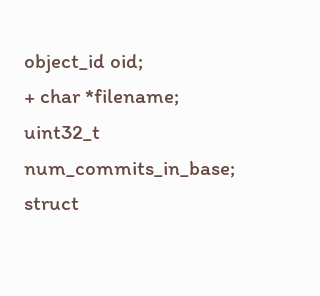object_id oid;
+ char *filename;
uint32_t num_commits_in_base;
struct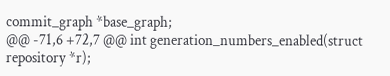commit_graph *base_graph;
@@ -71,6 +72,7 @@ int generation_numbers_enabled(struct repository *r);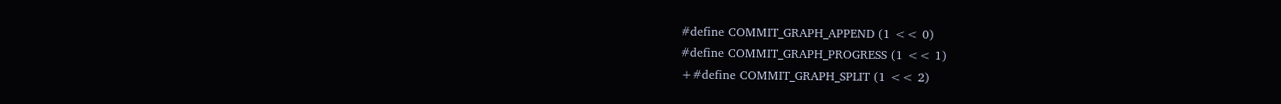#define COMMIT_GRAPH_APPEND (1 << 0)
#define COMMIT_GRAPH_PROGRESS (1 << 1)
+#define COMMIT_GRAPH_SPLIT (1 << 2)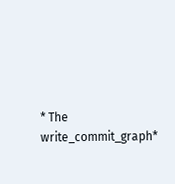* The write_commit_graph*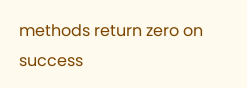methods return zero on success